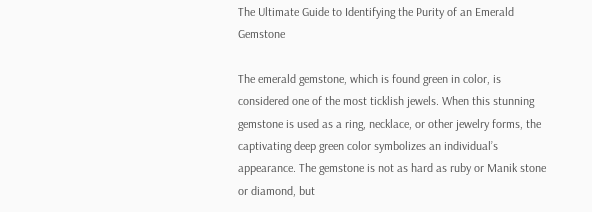The Ultimate Guide to Identifying the Purity of an Emerald Gemstone

The emerald gemstone, which is found green in color, is considered one of the most ticklish jewels. When this stunning gemstone is used as a ring, necklace, or other jewelry forms, the captivating deep green color symbolizes an individual’s appearance. The gemstone is not as hard as ruby or Manik stone or diamond, but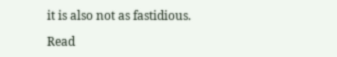it is also not as fastidious.

Read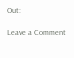Out:

Leave a Comment